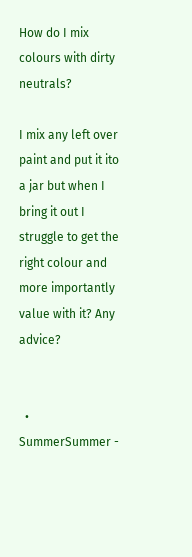How do I mix colours with dirty neutrals?

I mix any left over paint and put it ito a jar but when I bring it out I struggle to get the right colour and more importantly value with it? Any advice?


  • SummerSummer -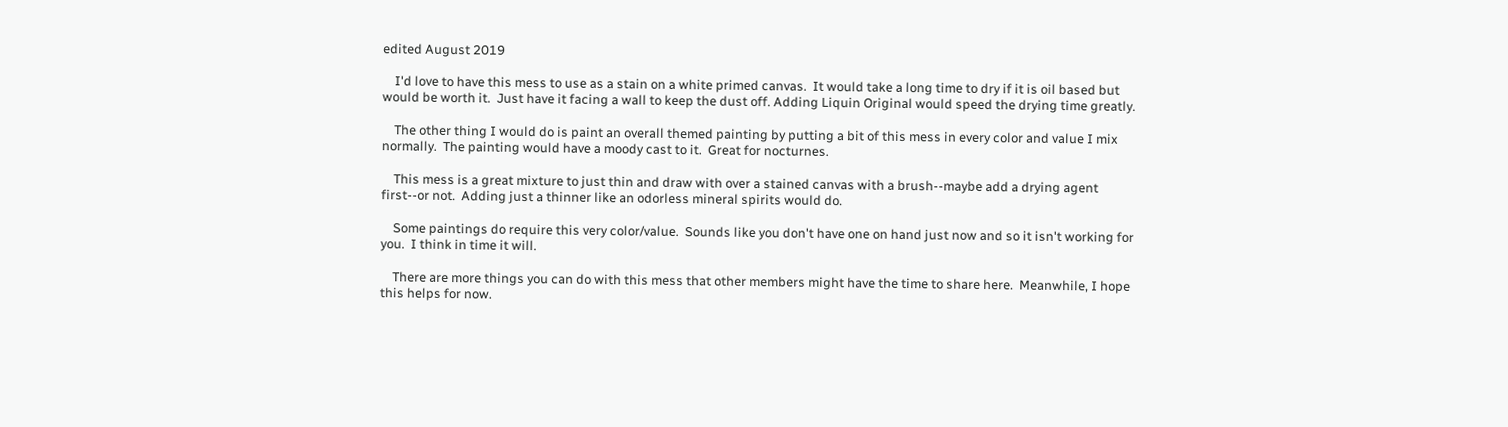edited August 2019

    I'd love to have this mess to use as a stain on a white primed canvas.  It would take a long time to dry if it is oil based but would be worth it.  Just have it facing a wall to keep the dust off. Adding Liquin Original would speed the drying time greatly.

    The other thing I would do is paint an overall themed painting by putting a bit of this mess in every color and value I mix normally.  The painting would have a moody cast to it.  Great for nocturnes.

    This mess is a great mixture to just thin and draw with over a stained canvas with a brush--maybe add a drying agent first--or not.  Adding just a thinner like an odorless mineral spirits would do.

    Some paintings do require this very color/value.  Sounds like you don't have one on hand just now and so it isn't working for you.  I think in time it will.

    There are more things you can do with this mess that other members might have the time to share here.  Meanwhile, I hope this helps for now.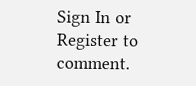Sign In or Register to comment.